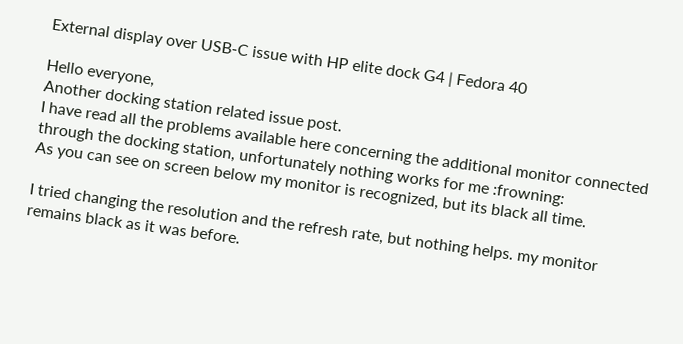External display over USB-C issue with HP elite dock G4 | Fedora 40

Hello everyone,
Another docking station related issue post.
I have read all the problems available here concerning the additional monitor connected through the docking station, unfortunately nothing works for me :frowning:
As you can see on screen below my monitor is recognized, but its black all time.

I tried changing the resolution and the refresh rate, but nothing helps. my monitor remains black as it was before.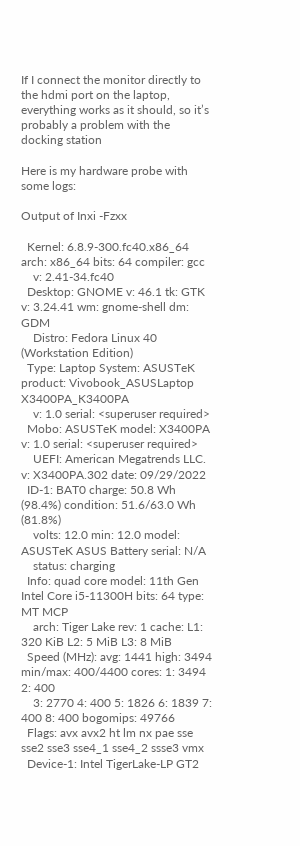If I connect the monitor directly to the hdmi port on the laptop, everything works as it should, so it’s probably a problem with the docking station

Here is my hardware probe with some logs:

Output of Inxi -Fzxx

  Kernel: 6.8.9-300.fc40.x86_64 arch: x86_64 bits: 64 compiler: gcc
    v: 2.41-34.fc40
  Desktop: GNOME v: 46.1 tk: GTK v: 3.24.41 wm: gnome-shell dm: GDM
    Distro: Fedora Linux 40 (Workstation Edition)
  Type: Laptop System: ASUSTeK product: Vivobook_ASUSLaptop X3400PA_K3400PA
    v: 1.0 serial: <superuser required>
  Mobo: ASUSTeK model: X3400PA v: 1.0 serial: <superuser required>
    UEFI: American Megatrends LLC. v: X3400PA.302 date: 09/29/2022
  ID-1: BAT0 charge: 50.8 Wh (98.4%) condition: 51.6/63.0 Wh (81.8%)
    volts: 12.0 min: 12.0 model: ASUSTeK ASUS Battery serial: N/A
    status: charging
  Info: quad core model: 11th Gen Intel Core i5-11300H bits: 64 type: MT MCP
    arch: Tiger Lake rev: 1 cache: L1: 320 KiB L2: 5 MiB L3: 8 MiB
  Speed (MHz): avg: 1441 high: 3494 min/max: 400/4400 cores: 1: 3494 2: 400
    3: 2770 4: 400 5: 1826 6: 1839 7: 400 8: 400 bogomips: 49766
  Flags: avx avx2 ht lm nx pae sse sse2 sse3 sse4_1 sse4_2 ssse3 vmx
  Device-1: Intel TigerLake-LP GT2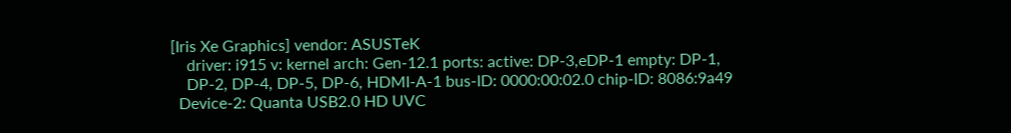[Iris Xe Graphics] vendor: ASUSTeK
    driver: i915 v: kernel arch: Gen-12.1 ports: active: DP-3,eDP-1 empty: DP-1,
    DP-2, DP-4, DP-5, DP-6, HDMI-A-1 bus-ID: 0000:00:02.0 chip-ID: 8086:9a49
  Device-2: Quanta USB2.0 HD UVC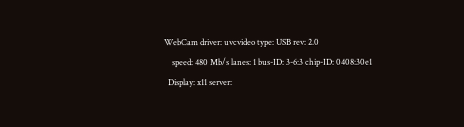WebCam driver: uvcvideo type: USB rev: 2.0
    speed: 480 Mb/s lanes: 1 bus-ID: 3-6:3 chip-ID: 0408:30e1
  Display: x11 server: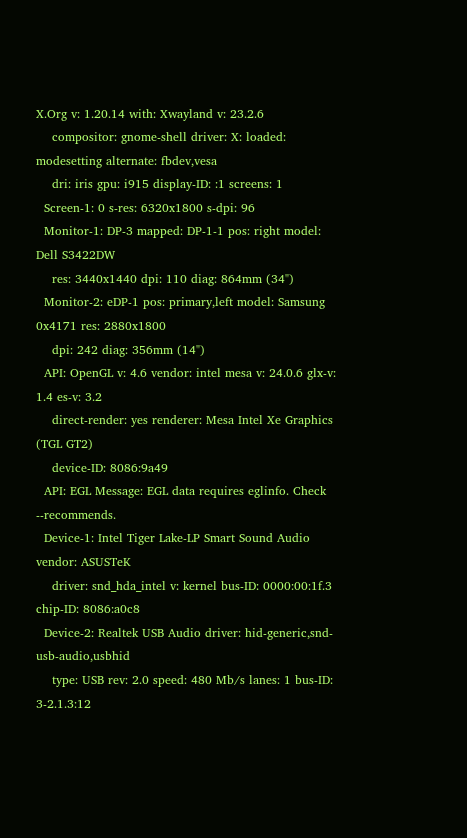X.Org v: 1.20.14 with: Xwayland v: 23.2.6
    compositor: gnome-shell driver: X: loaded: modesetting alternate: fbdev,vesa
    dri: iris gpu: i915 display-ID: :1 screens: 1
  Screen-1: 0 s-res: 6320x1800 s-dpi: 96
  Monitor-1: DP-3 mapped: DP-1-1 pos: right model: Dell S3422DW
    res: 3440x1440 dpi: 110 diag: 864mm (34")
  Monitor-2: eDP-1 pos: primary,left model: Samsung 0x4171 res: 2880x1800
    dpi: 242 diag: 356mm (14")
  API: OpenGL v: 4.6 vendor: intel mesa v: 24.0.6 glx-v: 1.4 es-v: 3.2
    direct-render: yes renderer: Mesa Intel Xe Graphics (TGL GT2)
    device-ID: 8086:9a49
  API: EGL Message: EGL data requires eglinfo. Check --recommends.
  Device-1: Intel Tiger Lake-LP Smart Sound Audio vendor: ASUSTeK
    driver: snd_hda_intel v: kernel bus-ID: 0000:00:1f.3 chip-ID: 8086:a0c8
  Device-2: Realtek USB Audio driver: hid-generic,snd-usb-audio,usbhid
    type: USB rev: 2.0 speed: 480 Mb/s lanes: 1 bus-ID: 3-2.1.3:12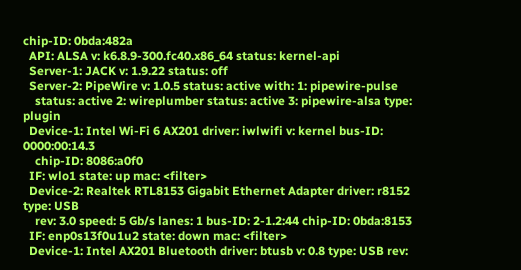chip-ID: 0bda:482a
  API: ALSA v: k6.8.9-300.fc40.x86_64 status: kernel-api
  Server-1: JACK v: 1.9.22 status: off
  Server-2: PipeWire v: 1.0.5 status: active with: 1: pipewire-pulse
    status: active 2: wireplumber status: active 3: pipewire-alsa type: plugin
  Device-1: Intel Wi-Fi 6 AX201 driver: iwlwifi v: kernel bus-ID: 0000:00:14.3
    chip-ID: 8086:a0f0
  IF: wlo1 state: up mac: <filter>
  Device-2: Realtek RTL8153 Gigabit Ethernet Adapter driver: r8152 type: USB
    rev: 3.0 speed: 5 Gb/s lanes: 1 bus-ID: 2-1.2:44 chip-ID: 0bda:8153
  IF: enp0s13f0u1u2 state: down mac: <filter>
  Device-1: Intel AX201 Bluetooth driver: btusb v: 0.8 type: USB rev: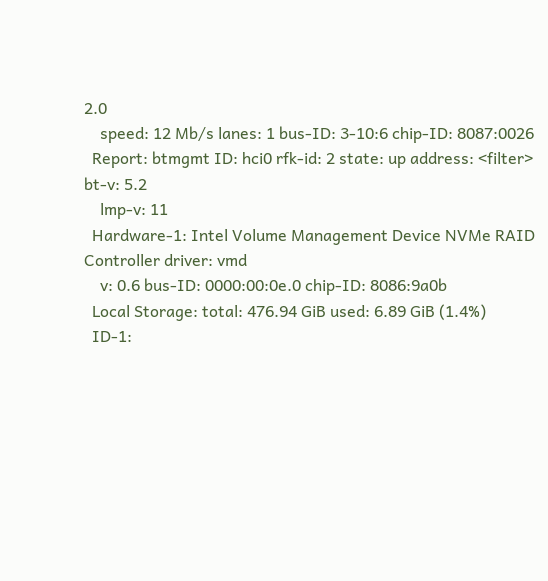2.0
    speed: 12 Mb/s lanes: 1 bus-ID: 3-10:6 chip-ID: 8087:0026
  Report: btmgmt ID: hci0 rfk-id: 2 state: up address: <filter> bt-v: 5.2
    lmp-v: 11
  Hardware-1: Intel Volume Management Device NVMe RAID Controller driver: vmd
    v: 0.6 bus-ID: 0000:00:0e.0 chip-ID: 8086:9a0b
  Local Storage: total: 476.94 GiB used: 6.89 GiB (1.4%)
  ID-1: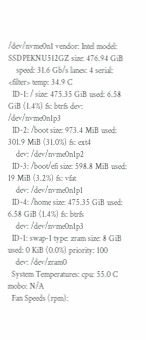/dev/nvme0n1 vendor: Intel model: SSDPEKNU512GZ size: 476.94 GiB
    speed: 31.6 Gb/s lanes: 4 serial: <filter> temp: 34.9 C
  ID-1: / size: 475.35 GiB used: 6.58 GiB (1.4%) fs: btrfs dev: /dev/nvme0n1p3
  ID-2: /boot size: 973.4 MiB used: 301.9 MiB (31.0%) fs: ext4
    dev: /dev/nvme0n1p2
  ID-3: /boot/efi size: 598.8 MiB used: 19 MiB (3.2%) fs: vfat
    dev: /dev/nvme0n1p1
  ID-4: /home size: 475.35 GiB used: 6.58 GiB (1.4%) fs: btrfs
    dev: /dev/nvme0n1p3
  ID-1: swap-1 type: zram size: 8 GiB used: 0 KiB (0.0%) priority: 100
    dev: /dev/zram0
  System Temperatures: cpu: 55.0 C mobo: N/A
  Fan Speeds (rpm):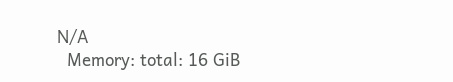N/A
  Memory: total: 16 GiB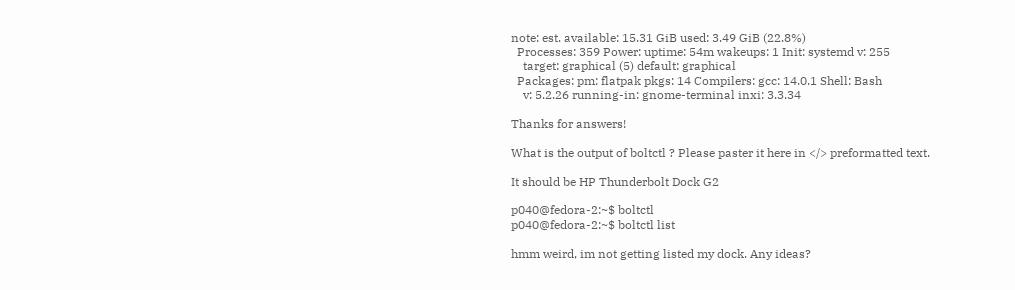note: est. available: 15.31 GiB used: 3.49 GiB (22.8%)
  Processes: 359 Power: uptime: 54m wakeups: 1 Init: systemd v: 255
    target: graphical (5) default: graphical
  Packages: pm: flatpak pkgs: 14 Compilers: gcc: 14.0.1 Shell: Bash
    v: 5.2.26 running-in: gnome-terminal inxi: 3.3.34

Thanks for answers!

What is the output of boltctl ? Please paster it here in </> preformatted text.

It should be HP Thunderbolt Dock G2

p040@fedora-2:~$ boltctl
p040@fedora-2:~$ boltctl list

hmm weird, im not getting listed my dock. Any ideas?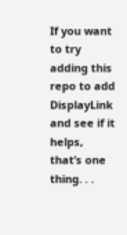If you want to try adding this repo to add DisplayLink and see if it helps, that’s one thing. . .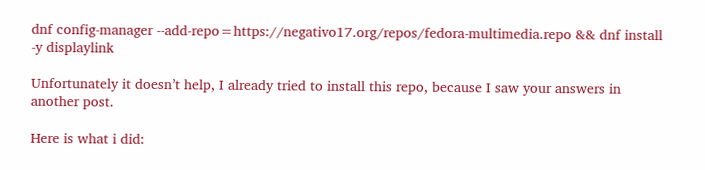dnf config-manager --add-repo=https://negativo17.org/repos/fedora-multimedia.repo && dnf install -y displaylink

Unfortunately it doesn’t help, I already tried to install this repo, because I saw your answers in another post.

Here is what i did: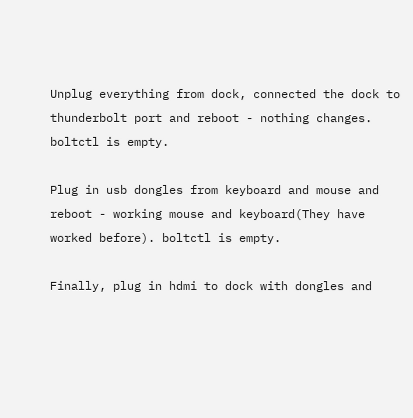Unplug everything from dock, connected the dock to thunderbolt port and reboot - nothing changes. boltctl is empty.

Plug in usb dongles from keyboard and mouse and reboot - working mouse and keyboard(They have worked before). boltctl is empty.

Finally, plug in hdmi to dock with dongles and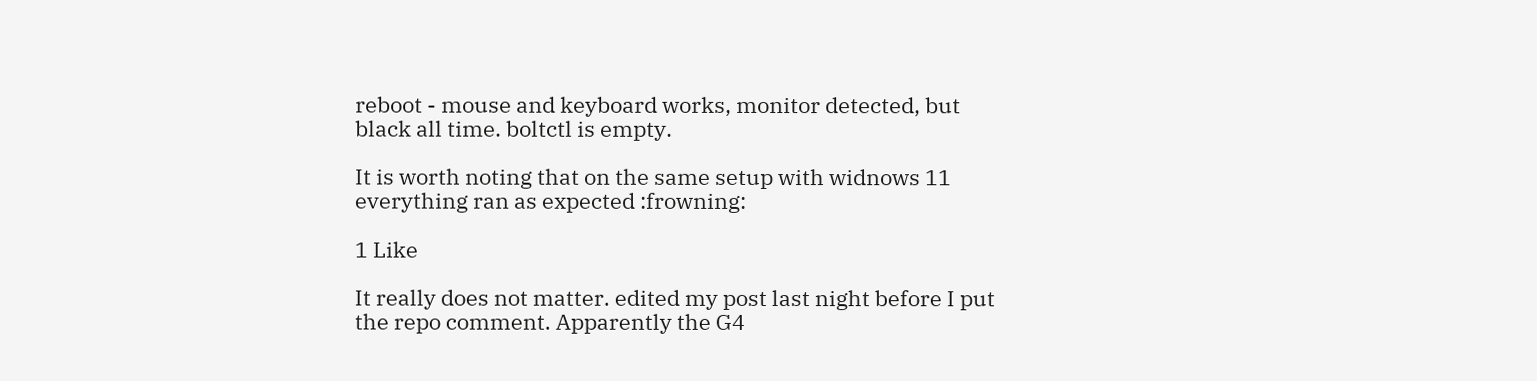reboot - mouse and keyboard works, monitor detected, but black all time. boltctl is empty.

It is worth noting that on the same setup with widnows 11 everything ran as expected :frowning:

1 Like

It really does not matter. edited my post last night before I put the repo comment. Apparently the G4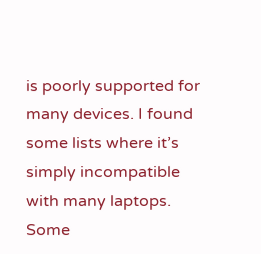is poorly supported for many devices. I found some lists where it’s simply incompatible with many laptops. Some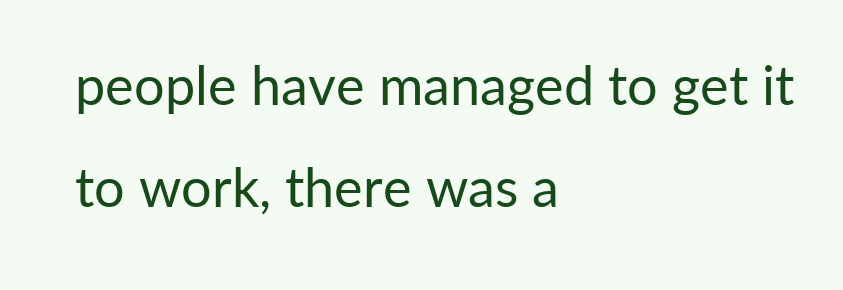people have managed to get it to work, there was a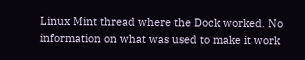Linux Mint thread where the Dock worked. No information on what was used to make it work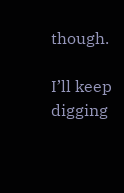though.

I’ll keep digging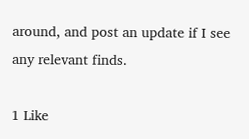around, and post an update if I see any relevant finds.

1 Like